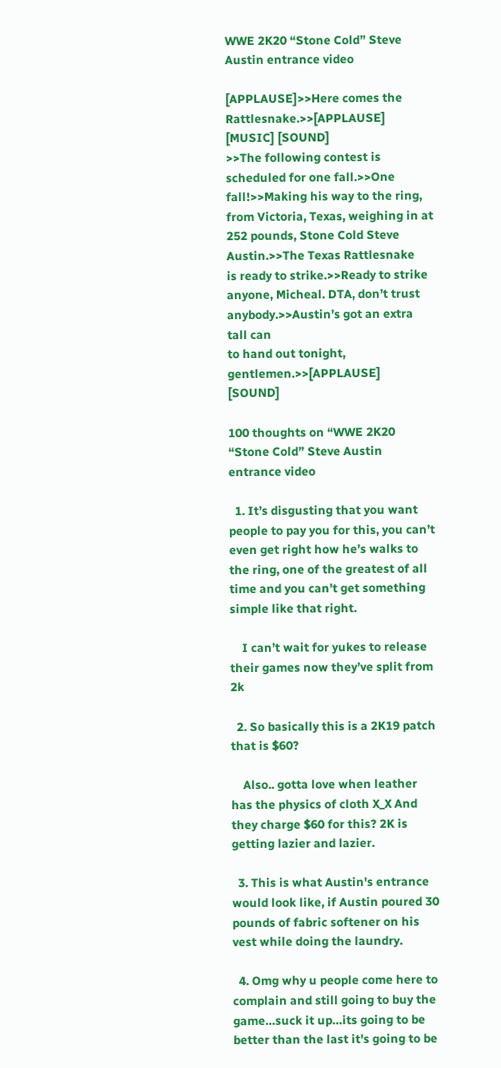WWE 2K20 “Stone Cold” Steve Austin entrance video

[APPLAUSE]>>Here comes the Rattlesnake.>>[APPLAUSE] [MUSIC] [SOUND]
>>The following contest is scheduled for one fall.>>One fall!>>Making his way to the ring,
from Victoria, Texas, weighing in at 252 pounds, Stone Cold Steve Austin.>>The Texas Rattlesnake
is ready to strike.>>Ready to strike anyone, Micheal. DTA, don’t trust anybody.>>Austin’s got an extra tall can
to hand out tonight, gentlemen.>>[APPLAUSE] [SOUND]

100 thoughts on “WWE 2K20 “Stone Cold” Steve Austin entrance video

  1. It’s disgusting that you want people to pay you for this, you can’t even get right how he’s walks to the ring, one of the greatest of all time and you can’t get something simple like that right.

    I can’t wait for yukes to release their games now they’ve split from 2k

  2. So basically this is a 2K19 patch that is $60?

    Also.. gotta love when leather has the physics of cloth X_X And they charge $60 for this? 2K is getting lazier and lazier.

  3. This is what Austin's entrance would look like, if Austin poured 30 pounds of fabric softener on his vest while doing the laundry.

  4. Omg why u people come here to complain and still going to buy the game…suck it up…its going to be better than the last it's going to be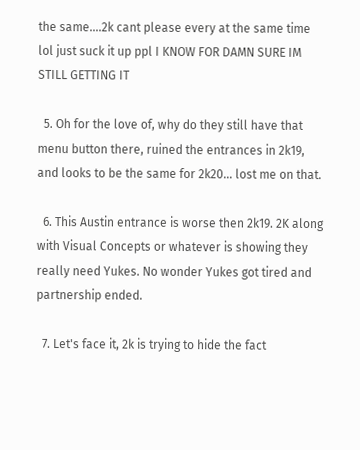the same….2k cant please every at the same time lol just suck it up ppl I KNOW FOR DAMN SURE IM STILL GETTING IT

  5. Oh for the love of, why do they still have that menu button there, ruined the entrances in 2k19, and looks to be the same for 2k20… lost me on that.

  6. This Austin entrance is worse then 2k19. 2K along with Visual Concepts or whatever is showing they really need Yukes. No wonder Yukes got tired and partnership ended.

  7. Let's face it, 2k is trying to hide the fact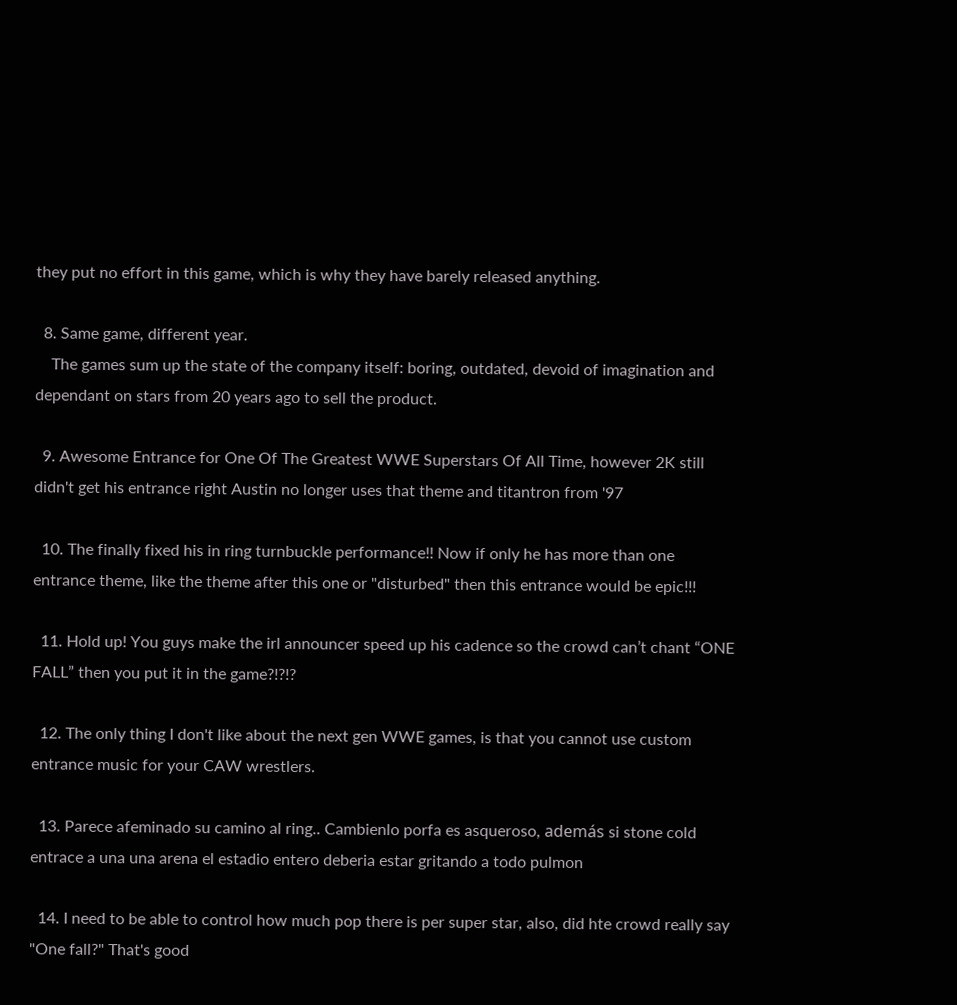they put no effort in this game, which is why they have barely released anything.

  8. Same game, different year.
    The games sum up the state of the company itself: boring, outdated, devoid of imagination and dependant on stars from 20 years ago to sell the product.

  9. Awesome Entrance for One Of The Greatest WWE Superstars Of All Time, however 2K still didn't get his entrance right Austin no longer uses that theme and titantron from '97

  10. The finally fixed his in ring turnbuckle performance!! Now if only he has more than one entrance theme, like the theme after this one or "disturbed" then this entrance would be epic!!!

  11. Hold up! You guys make the irl announcer speed up his cadence so the crowd can’t chant “ONE FALL” then you put it in the game?!?!?

  12. The only thing I don't like about the next gen WWE games, is that you cannot use custom entrance music for your CAW wrestlers.

  13. Parece afeminado su camino al ring.. Cambienlo porfa es asqueroso, además si stone cold entrace a una una arena el estadio entero deberia estar gritando a todo pulmon

  14. I need to be able to control how much pop there is per super star, also, did hte crowd really say "One fall?" That's good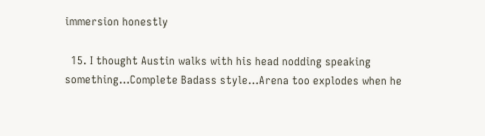immersion honestly

  15. I thought Austin walks with his head nodding speaking something…Complete Badass style…Arena too explodes when he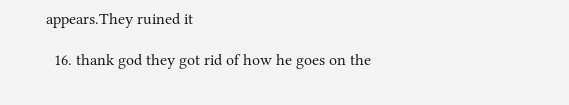appears.They ruined it

  16. thank god they got rid of how he goes on the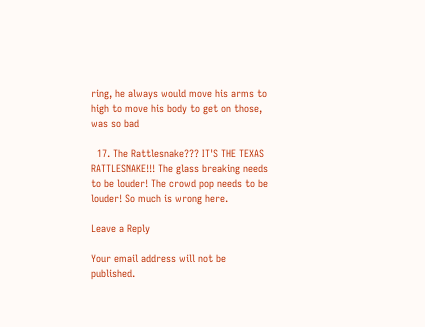ring, he always would move his arms to high to move his body to get on those, was so bad

  17. The Rattlesnake??? IT'S THE TEXAS RATTLESNAKE!!! The glass breaking needs to be louder! The crowd pop needs to be louder! So much is wrong here.

Leave a Reply

Your email address will not be published.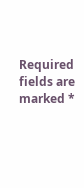Required fields are marked *